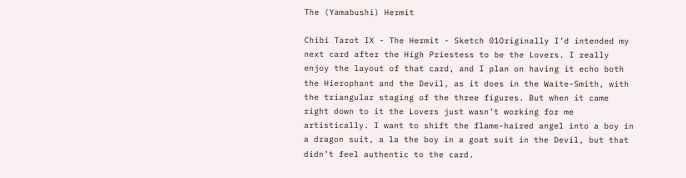The (Yamabushi) Hermit

Chibi Tarot IX - The Hermit - Sketch 01Originally I’d intended my next card after the High Priestess to be the Lovers. I really enjoy the layout of that card, and I plan on having it echo both the Hierophant and the Devil, as it does in the Waite-Smith, with the triangular staging of the three figures. But when it came right down to it the Lovers just wasn’t working for me artistically. I want to shift the flame-haired angel into a boy in a dragon suit, a la the boy in a goat suit in the Devil, but that didn’t feel authentic to the card.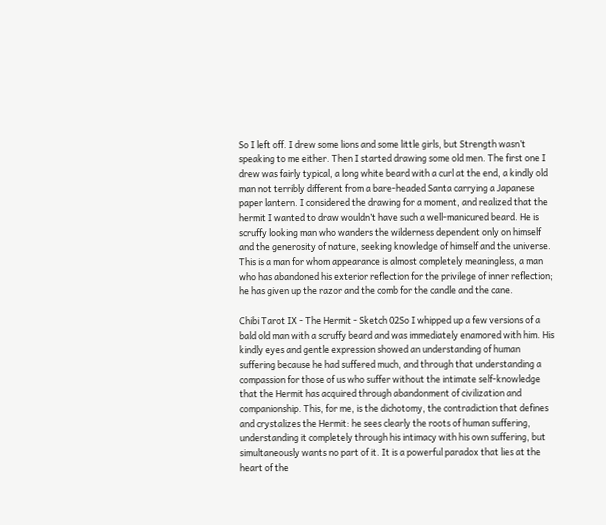So I left off. I drew some lions and some little girls, but Strength wasn’t speaking to me either. Then I started drawing some old men. The first one I drew was fairly typical, a long white beard with a curl at the end, a kindly old man not terribly different from a bare-headed Santa carrying a Japanese paper lantern. I considered the drawing for a moment, and realized that the hermit I wanted to draw wouldn’t have such a well-manicured beard. He is scruffy looking man who wanders the wilderness dependent only on himself and the generosity of nature, seeking knowledge of himself and the universe. This is a man for whom appearance is almost completely meaningless, a man who has abandoned his exterior reflection for the privilege of inner reflection; he has given up the razor and the comb for the candle and the cane.

Chibi Tarot IX - The Hermit - Sketch 02So I whipped up a few versions of a bald old man with a scruffy beard and was immediately enamored with him. His kindly eyes and gentle expression showed an understanding of human suffering because he had suffered much, and through that understanding a compassion for those of us who suffer without the intimate self-knowledge that the Hermit has acquired through abandonment of civilization and companionship. This, for me, is the dichotomy, the contradiction that defines and crystalizes the Hermit: he sees clearly the roots of human suffering, understanding it completely through his intimacy with his own suffering, but simultaneously wants no part of it. It is a powerful paradox that lies at the heart of the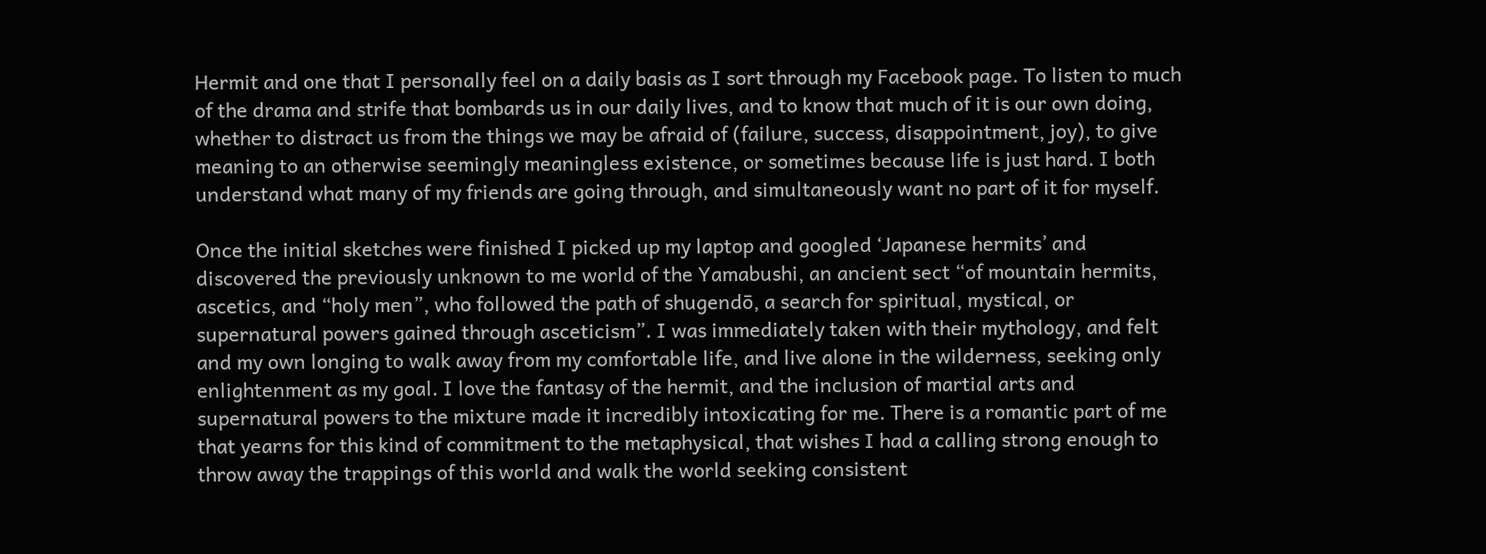Hermit and one that I personally feel on a daily basis as I sort through my Facebook page. To listen to much of the drama and strife that bombards us in our daily lives, and to know that much of it is our own doing, whether to distract us from the things we may be afraid of (failure, success, disappointment, joy), to give meaning to an otherwise seemingly meaningless existence, or sometimes because life is just hard. I both understand what many of my friends are going through, and simultaneously want no part of it for myself.

Once the initial sketches were finished I picked up my laptop and googled ‘Japanese hermits’ and discovered the previously unknown to me world of the Yamabushi, an ancient sect “of mountain hermits, ascetics, and “holy men”, who followed the path of shugendō, a search for spiritual, mystical, or supernatural powers gained through asceticism”. I was immediately taken with their mythology, and felt and my own longing to walk away from my comfortable life, and live alone in the wilderness, seeking only enlightenment as my goal. I love the fantasy of the hermit, and the inclusion of martial arts and supernatural powers to the mixture made it incredibly intoxicating for me. There is a romantic part of me that yearns for this kind of commitment to the metaphysical, that wishes I had a calling strong enough to throw away the trappings of this world and walk the world seeking consistent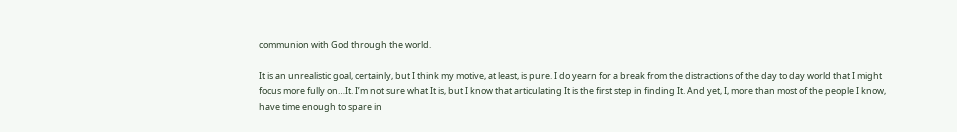communion with God through the world.

It is an unrealistic goal, certainly, but I think my motive, at least, is pure. I do yearn for a break from the distractions of the day to day world that I might focus more fully on…It. I’m not sure what It is, but I know that articulating It is the first step in finding It. And yet, I, more than most of the people I know, have time enough to spare in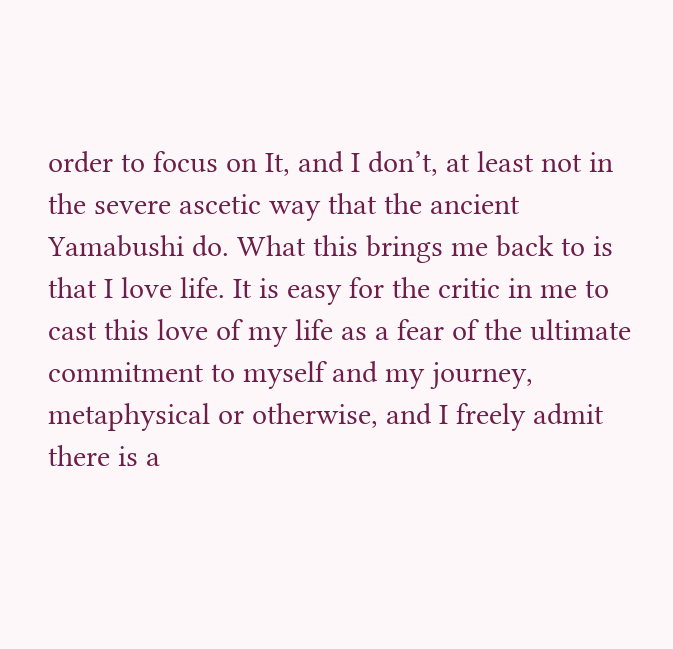order to focus on It, and I don’t, at least not in the severe ascetic way that the ancient Yamabushi do. What this brings me back to is that I love life. It is easy for the critic in me to cast this love of my life as a fear of the ultimate commitment to myself and my journey, metaphysical or otherwise, and I freely admit there is a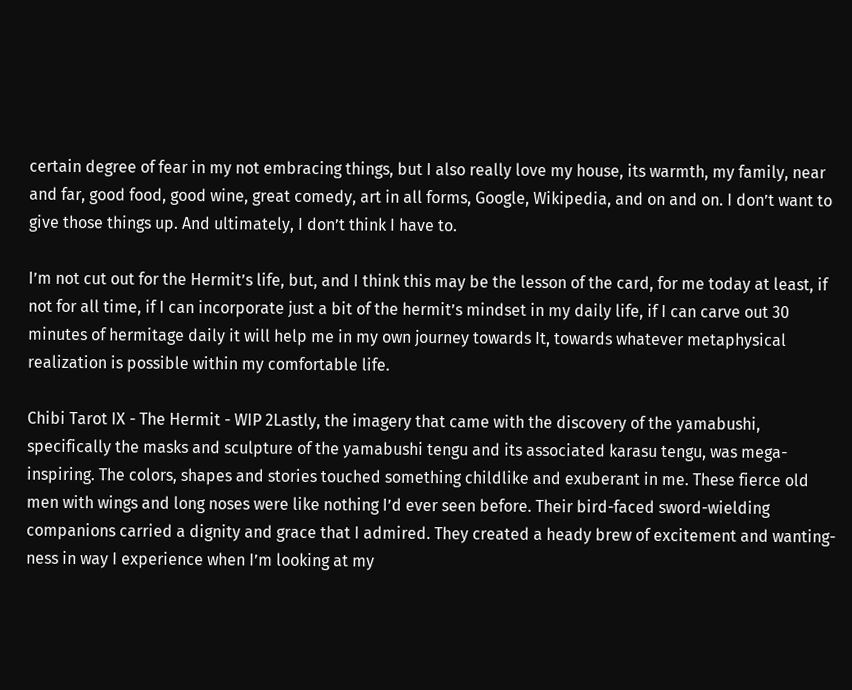certain degree of fear in my not embracing things, but I also really love my house, its warmth, my family, near and far, good food, good wine, great comedy, art in all forms, Google, Wikipedia, and on and on. I don’t want to give those things up. And ultimately, I don’t think I have to.

I’m not cut out for the Hermit’s life, but, and I think this may be the lesson of the card, for me today at least, if not for all time, if I can incorporate just a bit of the hermit’s mindset in my daily life, if I can carve out 30 minutes of hermitage daily it will help me in my own journey towards It, towards whatever metaphysical realization is possible within my comfortable life.

Chibi Tarot IX - The Hermit - WIP 2Lastly, the imagery that came with the discovery of the yamabushi, specifically the masks and sculpture of the yamabushi tengu and its associated karasu tengu, was mega-inspiring. The colors, shapes and stories touched something childlike and exuberant in me. These fierce old men with wings and long noses were like nothing I’d ever seen before. Their bird-faced sword-wielding companions carried a dignity and grace that I admired. They created a heady brew of excitement and wanting-ness in way I experience when I’m looking at my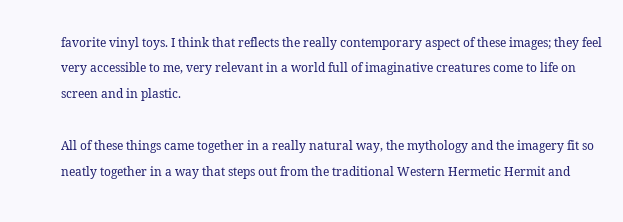favorite vinyl toys. I think that reflects the really contemporary aspect of these images; they feel very accessible to me, very relevant in a world full of imaginative creatures come to life on screen and in plastic.

All of these things came together in a really natural way, the mythology and the imagery fit so neatly together in a way that steps out from the traditional Western Hermetic Hermit and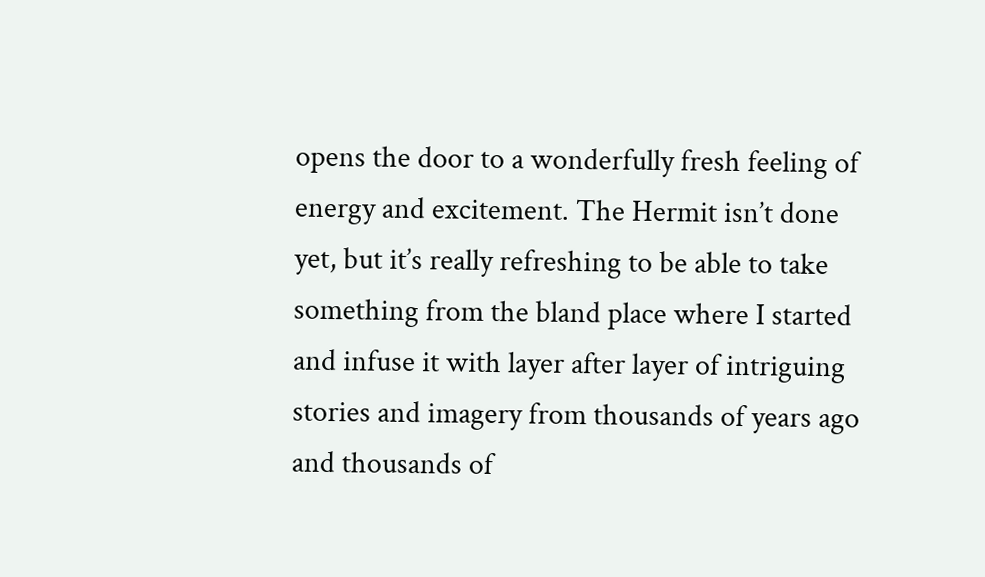opens the door to a wonderfully fresh feeling of energy and excitement. The Hermit isn’t done yet, but it’s really refreshing to be able to take something from the bland place where I started and infuse it with layer after layer of intriguing stories and imagery from thousands of years ago and thousands of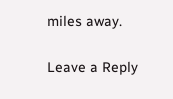miles away.

Leave a Reply